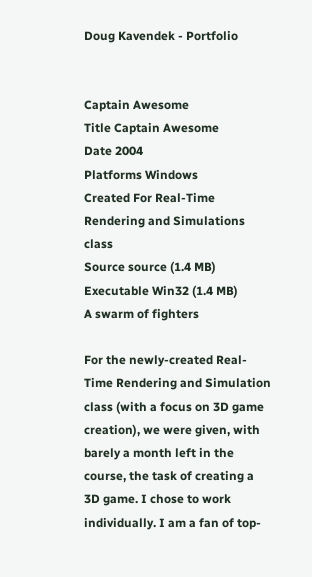Doug Kavendek - Portfolio


Captain Awesome
Title Captain Awesome
Date 2004
Platforms Windows
Created For Real-Time Rendering and Simulations class
Source source (1.4 MB)
Executable Win32 (1.4 MB)
A swarm of fighters

For the newly-created Real-Time Rendering and Simulation class (with a focus on 3D game creation), we were given, with barely a month left in the course, the task of creating a 3D game. I chose to work individually. I am a fan of top-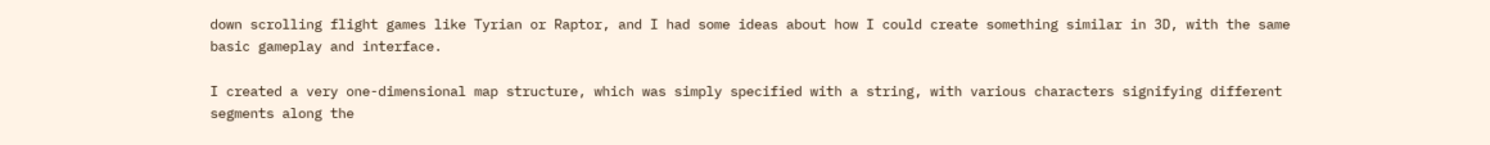down scrolling flight games like Tyrian or Raptor, and I had some ideas about how I could create something similar in 3D, with the same basic gameplay and interface.

I created a very one-dimensional map structure, which was simply specified with a string, with various characters signifying different segments along the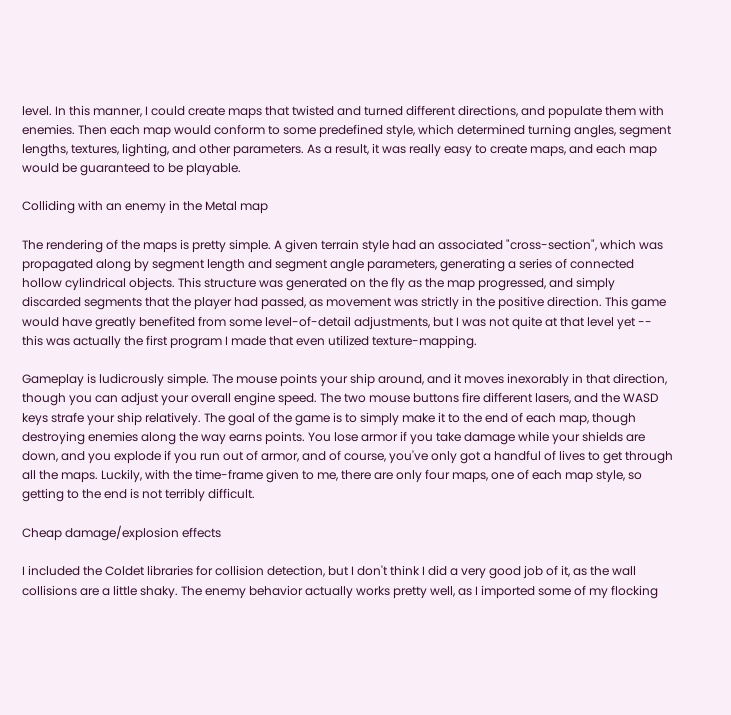level. In this manner, I could create maps that twisted and turned different directions, and populate them with enemies. Then each map would conform to some predefined style, which determined turning angles, segment lengths, textures, lighting, and other parameters. As a result, it was really easy to create maps, and each map would be guaranteed to be playable.

Colliding with an enemy in the Metal map

The rendering of the maps is pretty simple. A given terrain style had an associated "cross-section", which was propagated along by segment length and segment angle parameters, generating a series of connected hollow cylindrical objects. This structure was generated on the fly as the map progressed, and simply discarded segments that the player had passed, as movement was strictly in the positive direction. This game would have greatly benefited from some level-of-detail adjustments, but I was not quite at that level yet -- this was actually the first program I made that even utilized texture-mapping.

Gameplay is ludicrously simple. The mouse points your ship around, and it moves inexorably in that direction, though you can adjust your overall engine speed. The two mouse buttons fire different lasers, and the WASD keys strafe your ship relatively. The goal of the game is to simply make it to the end of each map, though destroying enemies along the way earns points. You lose armor if you take damage while your shields are down, and you explode if you run out of armor, and of course, you've only got a handful of lives to get through all the maps. Luckily, with the time-frame given to me, there are only four maps, one of each map style, so getting to the end is not terribly difficult.

Cheap damage/explosion effects

I included the Coldet libraries for collision detection, but I don't think I did a very good job of it, as the wall collisions are a little shaky. The enemy behavior actually works pretty well, as I imported some of my flocking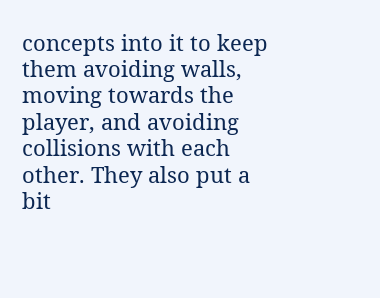concepts into it to keep them avoiding walls, moving towards the player, and avoiding collisions with each other. They also put a bit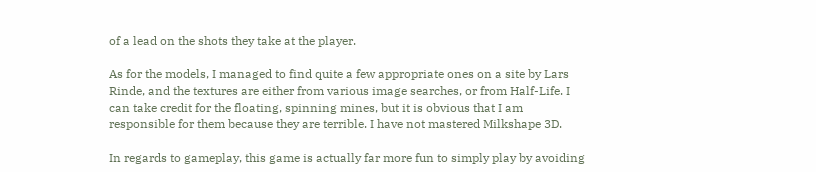of a lead on the shots they take at the player.

As for the models, I managed to find quite a few appropriate ones on a site by Lars Rinde, and the textures are either from various image searches, or from Half-Life. I can take credit for the floating, spinning mines, but it is obvious that I am responsible for them because they are terrible. I have not mastered Milkshape 3D.

In regards to gameplay, this game is actually far more fun to simply play by avoiding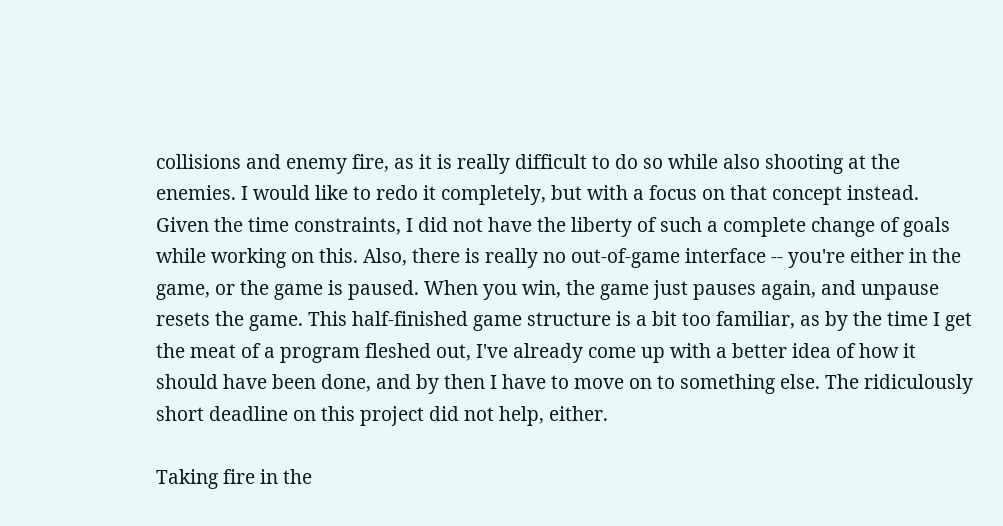collisions and enemy fire, as it is really difficult to do so while also shooting at the enemies. I would like to redo it completely, but with a focus on that concept instead. Given the time constraints, I did not have the liberty of such a complete change of goals while working on this. Also, there is really no out-of-game interface -- you're either in the game, or the game is paused. When you win, the game just pauses again, and unpause resets the game. This half-finished game structure is a bit too familiar, as by the time I get the meat of a program fleshed out, I've already come up with a better idea of how it should have been done, and by then I have to move on to something else. The ridiculously short deadline on this project did not help, either.

Taking fire in the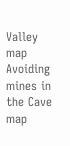Valley map
Avoiding mines in the Cave map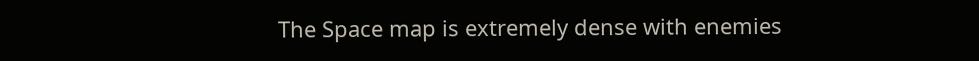The Space map is extremely dense with enemies